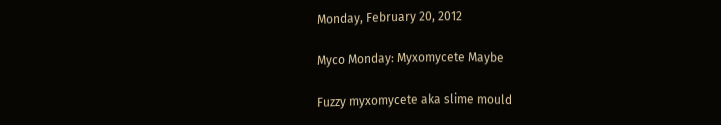Monday, February 20, 2012

Myco Monday: Myxomycete Maybe

Fuzzy myxomycete aka slime mould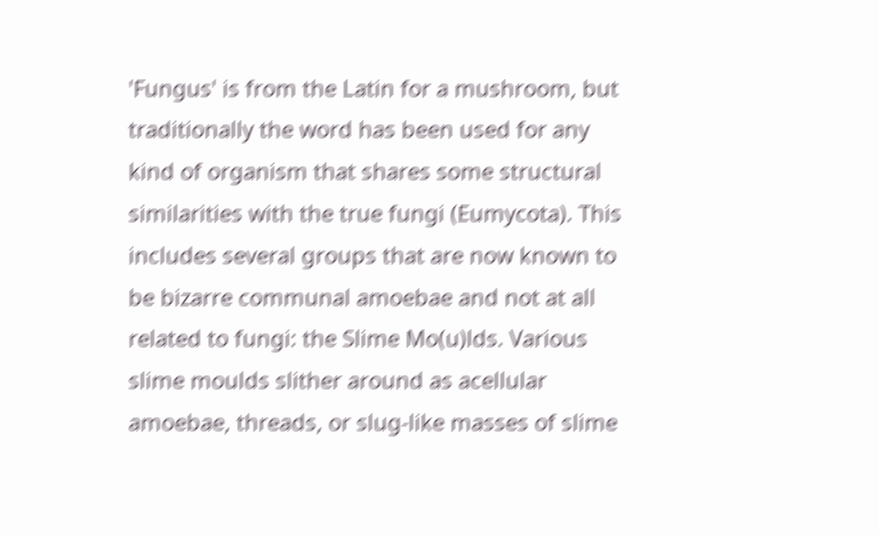'Fungus' is from the Latin for a mushroom, but traditionally the word has been used for any kind of organism that shares some structural similarities with the true fungi (Eumycota). This includes several groups that are now known to be bizarre communal amoebae and not at all related to fungi: the Slime Mo(u)lds. Various slime moulds slither around as acellular amoebae, threads, or slug-like masses of slime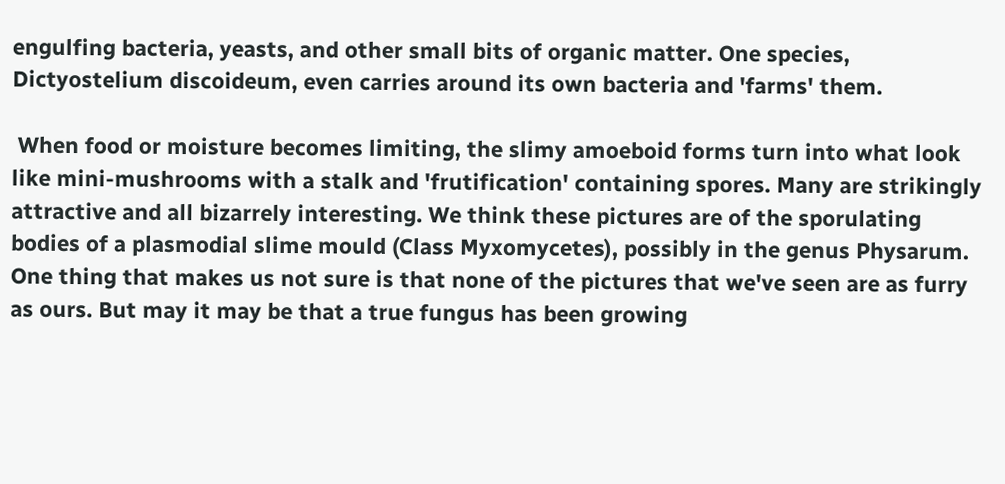engulfing bacteria, yeasts, and other small bits of organic matter. One species, Dictyostelium discoideum, even carries around its own bacteria and 'farms' them.

 When food or moisture becomes limiting, the slimy amoeboid forms turn into what look like mini-mushrooms with a stalk and 'frutification' containing spores. Many are strikingly attractive and all bizarrely interesting. We think these pictures are of the sporulating bodies of a plasmodial slime mould (Class Myxomycetes), possibly in the genus Physarum. One thing that makes us not sure is that none of the pictures that we've seen are as furry as ours. But may it may be that a true fungus has been growing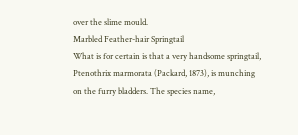over the slime mould.
Marbled Feather-hair Springtail
What is for certain is that a very handsome springtail, Ptenothrix marmorata (Packard, 1873), is munching on the furry bladders. The species name,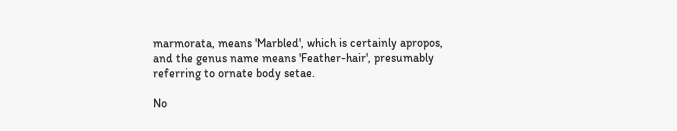marmorata, means 'Marbled', which is certainly apropos, and the genus name means 'Feather-hair', presumably referring to ornate body setae.

No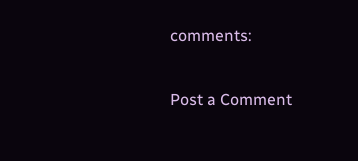comments:

Post a Comment